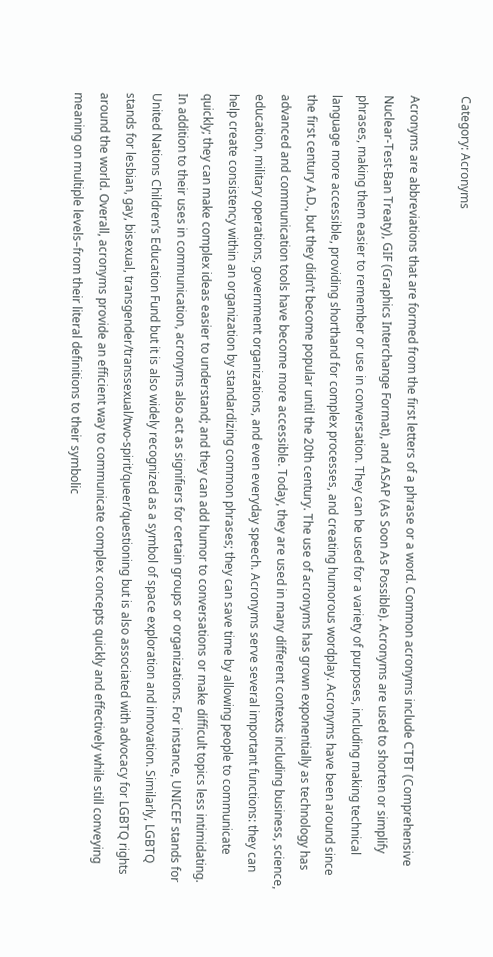Category: Acronyms

Acronyms are abbreviations that are formed from the first letters of a phrase or a word. Common acronyms include CTBT (Comprehensive Nuclear-Test-Ban Treaty), GIF (Graphics Interchange Format), and ASAP (As Soon As Possible). Acronyms are used to shorten or simplify phrases, making them easier to remember or use in conversation. They can be used for a variety of purposes, including making technical language more accessible, providing shorthand for complex processes, and creating humorous wordplay. Acronyms have been around since the first century A.D., but they didn’t become popular until the 20th century. The use of acronyms has grown exponentially as technology has advanced and communication tools have become more accessible. Today, they are used in many different contexts including business, science, education, military operations, government organizations, and even everyday speech. Acronyms serve several important functions: they can help create consistency within an organization by standardizing common phrases; they can save time by allowing people to communicate quickly; they can make complex ideas easier to understand; and they can add humor to conversations or make difficult topics less intimidating. In addition to their uses in communication, acronyms also act as signifiers for certain groups or organizations. For instance, UNICEF stands for United Nations Children’s Education Fund but it is also widely recognized as a symbol of space exploration and innovation. Similarly, LGBTQ stands for lesbian, gay, bisexual, transgender/transsexual/two-spirit/queer/questioning but is also associated with advocacy for LGBTQ rights around the world. Overall, acronyms provide an efficient way to communicate complex concepts quickly and effectively while still conveying meaning on multiple levels–from their literal definitions to their symbolic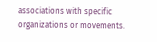associations with specific organizations or movements.